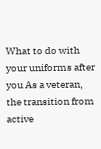What to do with your uniforms after you As a veteran, the transition from active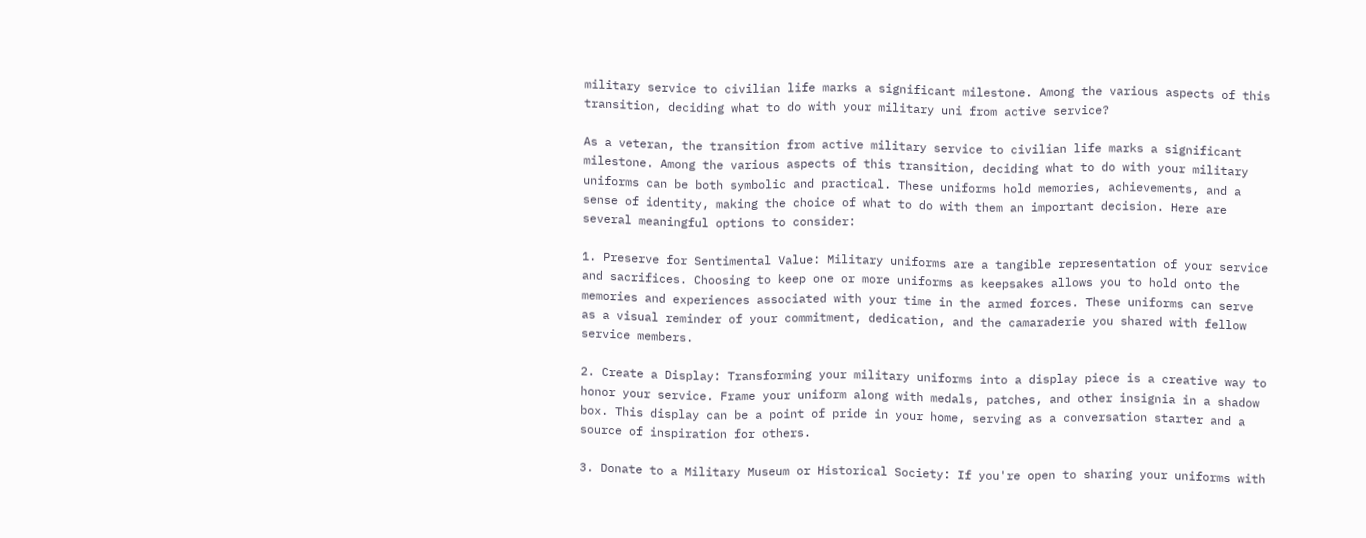military service to civilian life marks a significant milestone. Among the various aspects of this transition, deciding what to do with your military uni from active service?

As a veteran, the transition from active military service to civilian life marks a significant milestone. Among the various aspects of this transition, deciding what to do with your military uniforms can be both symbolic and practical. These uniforms hold memories, achievements, and a sense of identity, making the choice of what to do with them an important decision. Here are several meaningful options to consider:

1. Preserve for Sentimental Value: Military uniforms are a tangible representation of your service and sacrifices. Choosing to keep one or more uniforms as keepsakes allows you to hold onto the memories and experiences associated with your time in the armed forces. These uniforms can serve as a visual reminder of your commitment, dedication, and the camaraderie you shared with fellow service members.

2. Create a Display: Transforming your military uniforms into a display piece is a creative way to honor your service. Frame your uniform along with medals, patches, and other insignia in a shadow box. This display can be a point of pride in your home, serving as a conversation starter and a source of inspiration for others.

3. Donate to a Military Museum or Historical Society: If you're open to sharing your uniforms with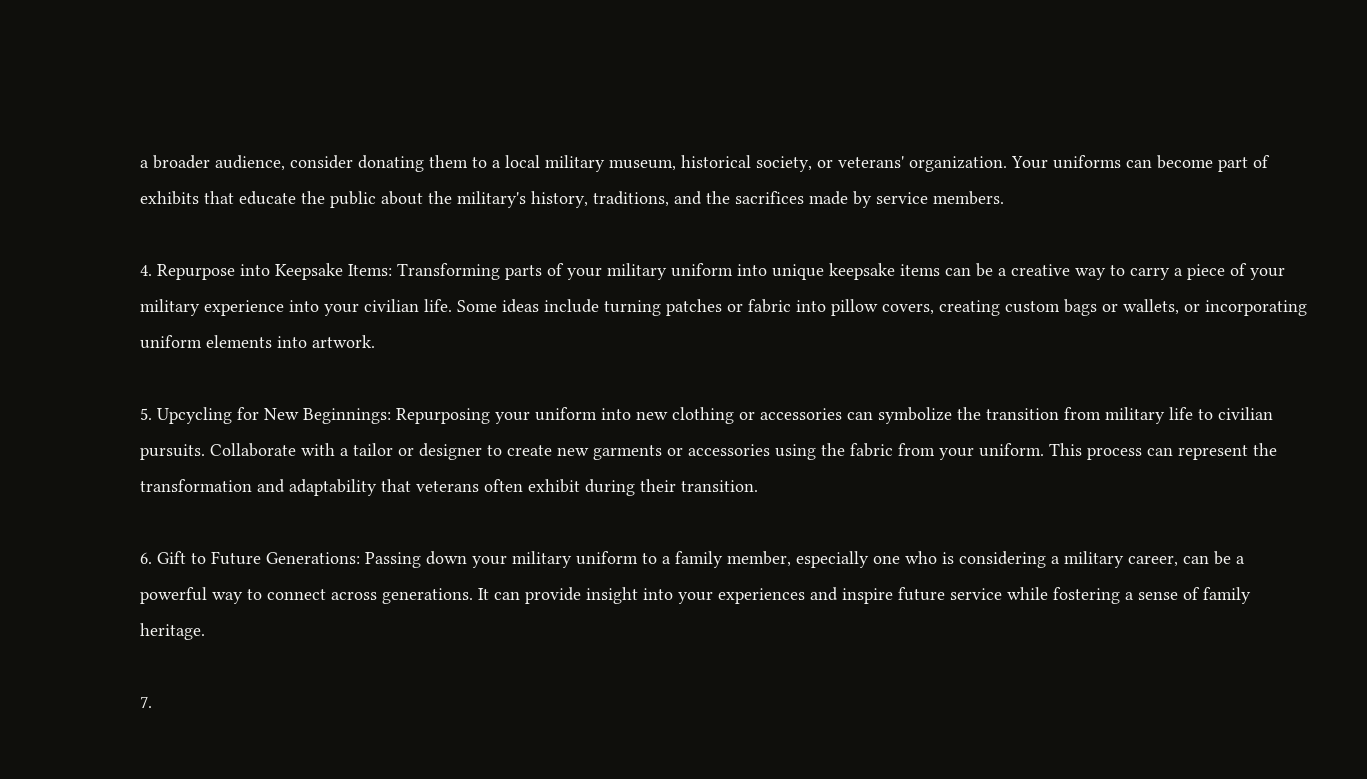a broader audience, consider donating them to a local military museum, historical society, or veterans' organization. Your uniforms can become part of exhibits that educate the public about the military's history, traditions, and the sacrifices made by service members.

4. Repurpose into Keepsake Items: Transforming parts of your military uniform into unique keepsake items can be a creative way to carry a piece of your military experience into your civilian life. Some ideas include turning patches or fabric into pillow covers, creating custom bags or wallets, or incorporating uniform elements into artwork.

5. Upcycling for New Beginnings: Repurposing your uniform into new clothing or accessories can symbolize the transition from military life to civilian pursuits. Collaborate with a tailor or designer to create new garments or accessories using the fabric from your uniform. This process can represent the transformation and adaptability that veterans often exhibit during their transition.

6. Gift to Future Generations: Passing down your military uniform to a family member, especially one who is considering a military career, can be a powerful way to connect across generations. It can provide insight into your experiences and inspire future service while fostering a sense of family heritage.

7.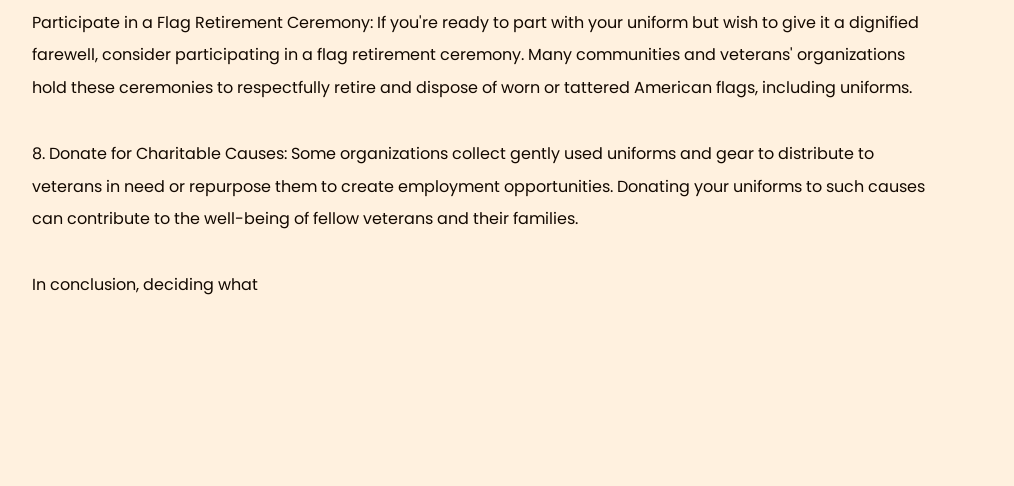Participate in a Flag Retirement Ceremony: If you're ready to part with your uniform but wish to give it a dignified farewell, consider participating in a flag retirement ceremony. Many communities and veterans' organizations hold these ceremonies to respectfully retire and dispose of worn or tattered American flags, including uniforms.

8. Donate for Charitable Causes: Some organizations collect gently used uniforms and gear to distribute to veterans in need or repurpose them to create employment opportunities. Donating your uniforms to such causes can contribute to the well-being of fellow veterans and their families.

In conclusion, deciding what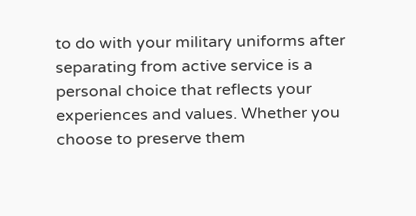to do with your military uniforms after separating from active service is a personal choice that reflects your experiences and values. Whether you choose to preserve them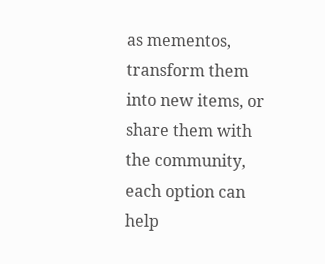as mementos, transform them into new items, or share them with the community, each option can help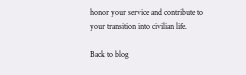honor your service and contribute to your transition into civilian life.

Back to blog